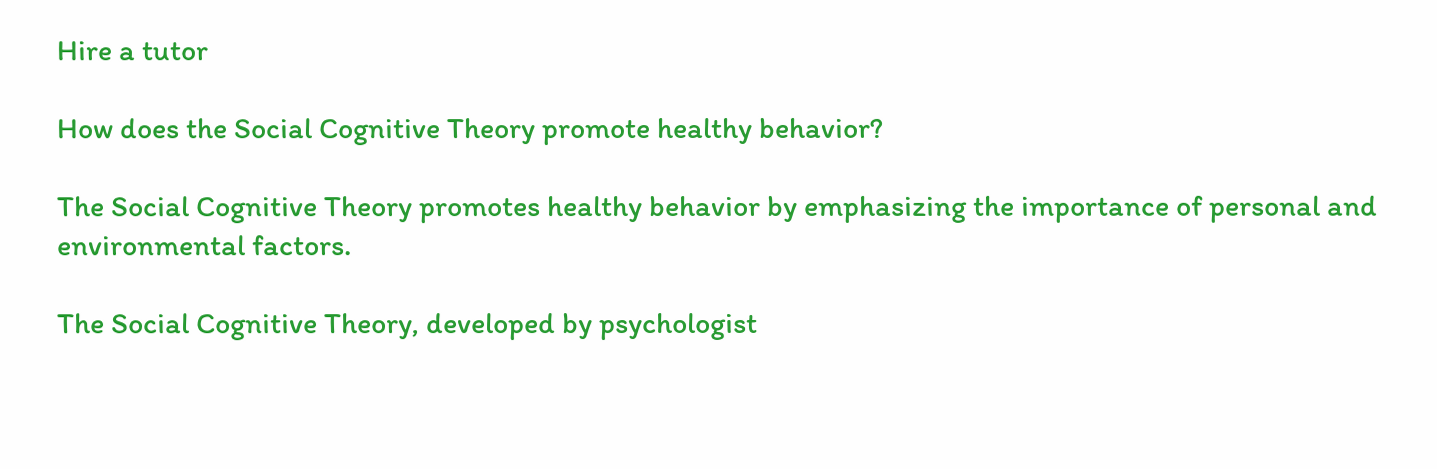Hire a tutor

How does the Social Cognitive Theory promote healthy behavior?

The Social Cognitive Theory promotes healthy behavior by emphasizing the importance of personal and environmental factors.

The Social Cognitive Theory, developed by psychologist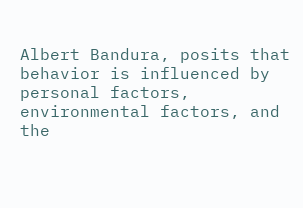Albert Bandura, posits that behavior is influenced by personal factors, environmental factors, and the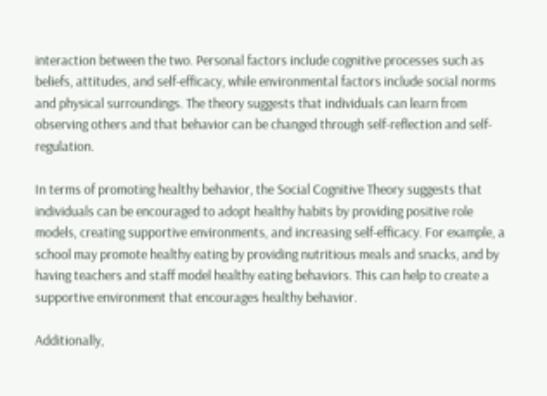interaction between the two. Personal factors include cognitive processes such as beliefs, attitudes, and self-efficacy, while environmental factors include social norms and physical surroundings. The theory suggests that individuals can learn from observing others and that behavior can be changed through self-reflection and self-regulation.

In terms of promoting healthy behavior, the Social Cognitive Theory suggests that individuals can be encouraged to adopt healthy habits by providing positive role models, creating supportive environments, and increasing self-efficacy. For example, a school may promote healthy eating by providing nutritious meals and snacks, and by having teachers and staff model healthy eating behaviors. This can help to create a supportive environment that encourages healthy behavior.

Additionally,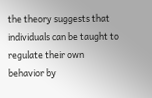the theory suggests that individuals can be taught to regulate their own behavior by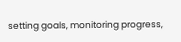setting goals, monitoring progress,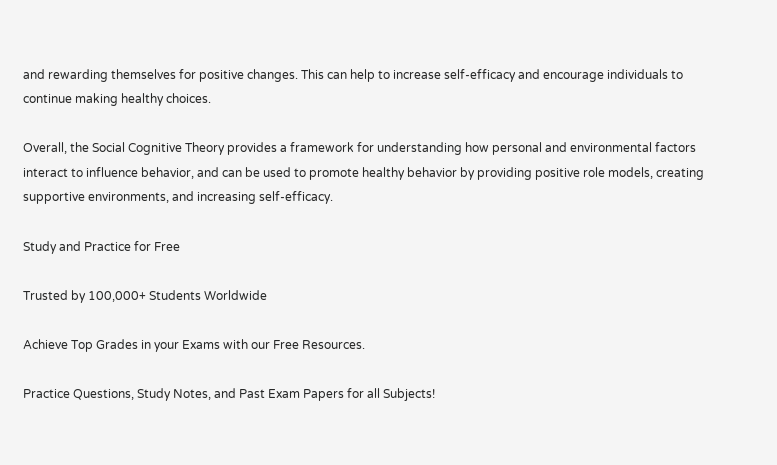and rewarding themselves for positive changes. This can help to increase self-efficacy and encourage individuals to continue making healthy choices.

Overall, the Social Cognitive Theory provides a framework for understanding how personal and environmental factors interact to influence behavior, and can be used to promote healthy behavior by providing positive role models, creating supportive environments, and increasing self-efficacy.

Study and Practice for Free

Trusted by 100,000+ Students Worldwide

Achieve Top Grades in your Exams with our Free Resources.

Practice Questions, Study Notes, and Past Exam Papers for all Subjects!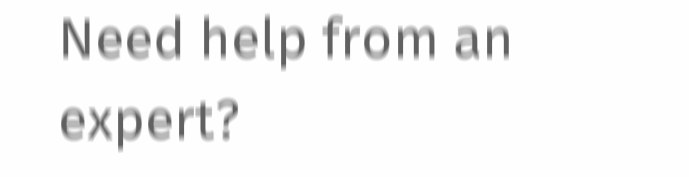Need help from an expert?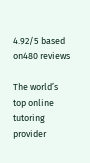4.92/5 based on480 reviews

The world’s top online tutoring provider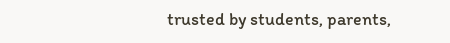trusted by students, parents,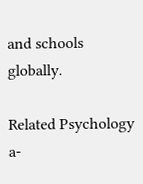and schools globally.

Related Psychology a-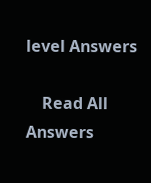level Answers

    Read All Answers